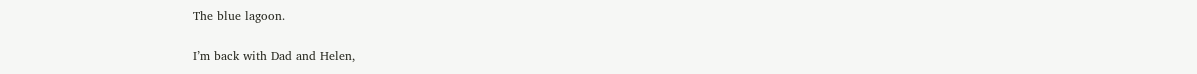The blue lagoon.

I’m back with Dad and Helen,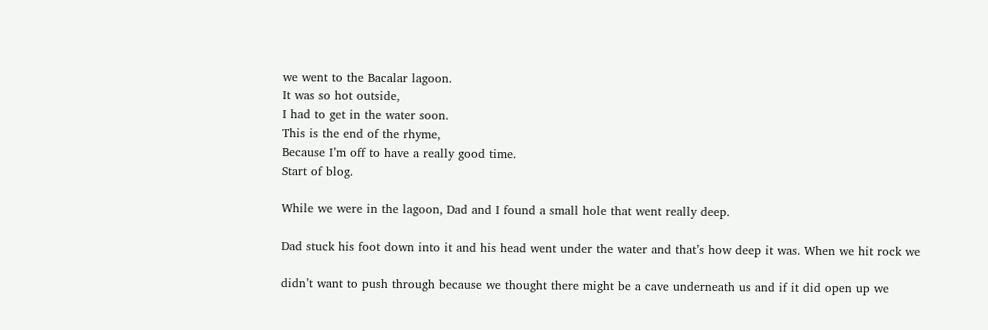we went to the Bacalar lagoon.
It was so hot outside,
I had to get in the water soon.
This is the end of the rhyme,
Because I’m off to have a really good time.
Start of blog.

While we were in the lagoon, Dad and I found a small hole that went really deep.

Dad stuck his foot down into it and his head went under the water and that’s how deep it was. When we hit rock we

didn’t want to push through because we thought there might be a cave underneath us and if it did open up we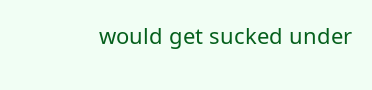would get sucked under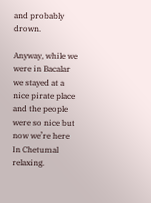and probably drown.

Anyway, while we were in Bacalar we stayed at a nice pirate place and the people were so nice but now we’re here
In Chetumal relaxing.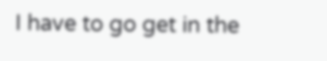I have to go get in the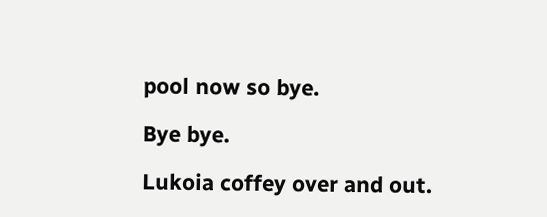pool now so bye.

Bye bye.

Lukoia coffey over and out.